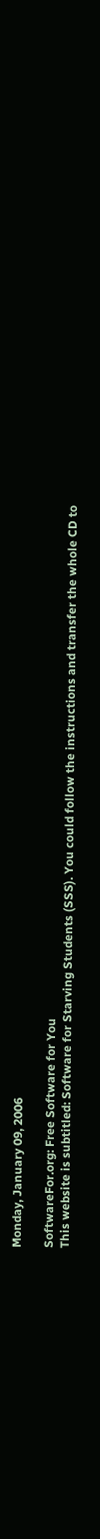Monday, January 09, 2006

SoftwareFor.org: Free Software for You
This website is subtitled: Software for Starving Students (SSS). You could follow the instructions and transfer the whole CD to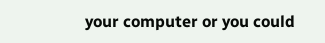your computer or you could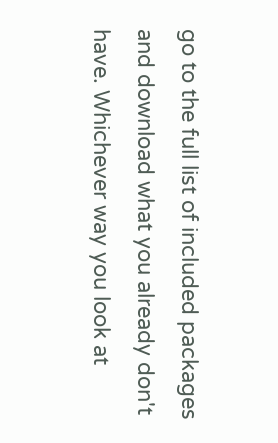go to the full list of included packages and download what you already don't have. Whichever way you look at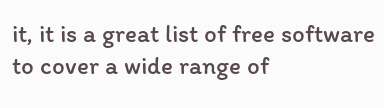it, it is a great list of free software to cover a wide range of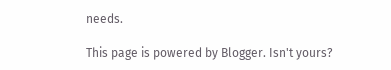needs.

This page is powered by Blogger. Isn't yours?